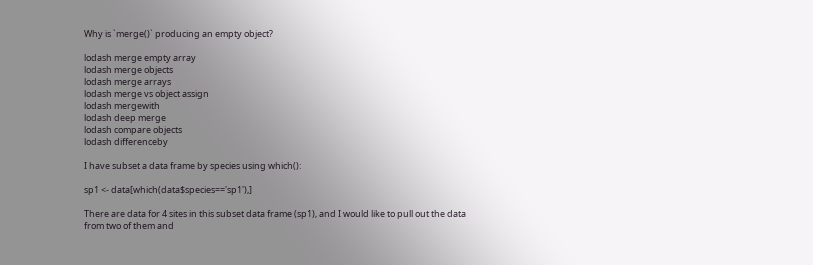Why is `merge()` producing an empty object?

lodash merge empty array
lodash merge objects
lodash merge arrays
lodash merge vs object assign
lodash mergewith
lodash deep merge
lodash compare objects
lodash differenceby

I have subset a data frame by species using which():

sp1 <- data[which(data$species=='sp1'),]

There are data for 4 sites in this subset data frame (sp1), and I would like to pull out the data from two of them and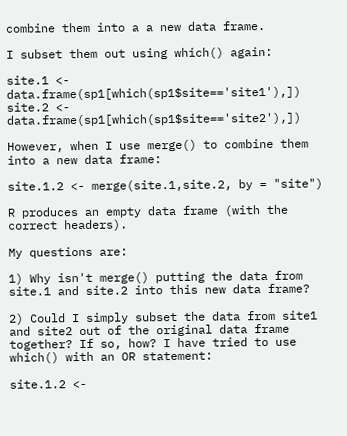combine them into a a new data frame.

I subset them out using which() again:

site.1 <- data.frame(sp1[which(sp1$site=='site1'),]) site.2 <- data.frame(sp1[which(sp1$site=='site2'),])

However, when I use merge() to combine them into a new data frame:

site.1.2 <- merge(site.1,site.2, by = "site")

R produces an empty data frame (with the correct headers).

My questions are:

1) Why isn't merge() putting the data from site.1 and site.2 into this new data frame?

2) Could I simply subset the data from site1 and site2 out of the original data frame together? If so, how? I have tried to use which() with an OR statement:

site.1.2 <-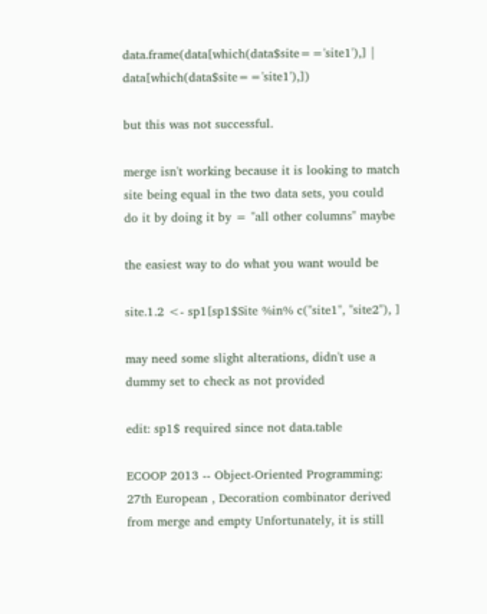data.frame(data[which(data$site=='site1'),] | data[which(data$site=='site1'),])

but this was not successful.

merge isn't working because it is looking to match site being equal in the two data sets, you could do it by doing it by = "all other columns" maybe

the easiest way to do what you want would be

site.1.2 <- sp1[sp1$Site %in% c("site1", "site2"), ]

may need some slight alterations, didn't use a dummy set to check as not provided

edit: sp1$ required since not data.table

ECOOP 2013 -- Object-Oriented Programming: 27th European , Decoration combinator derived from merge and empty Unfortunately, it is still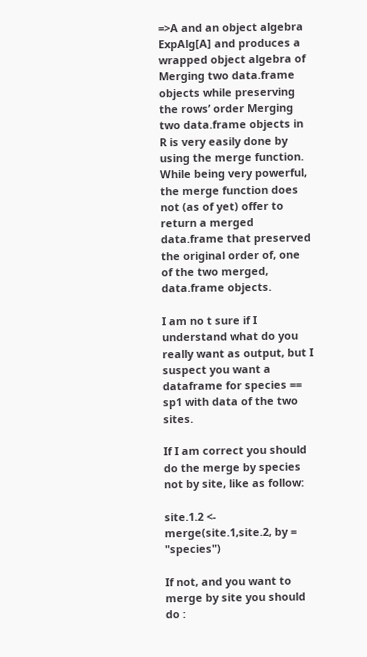=>A and an object algebra ExpAlg[A] and produces a wrapped object algebra of  Merging two data.frame objects while preserving the rows’ order Merging two data.frame objects in R is very easily done by using the merge function. While being very powerful, the merge function does not (as of yet) offer to return a merged data.frame that preserved the original order of, one of the two merged, data.frame objects.

I am no t sure if I understand what do you really want as output, but I suspect you want a dataframe for species == sp1 with data of the two sites.

If I am correct you should do the merge by species not by site, like as follow:

site.1.2 <- merge(site.1,site.2, by = "species")

If not, and you want to merge by site you should do :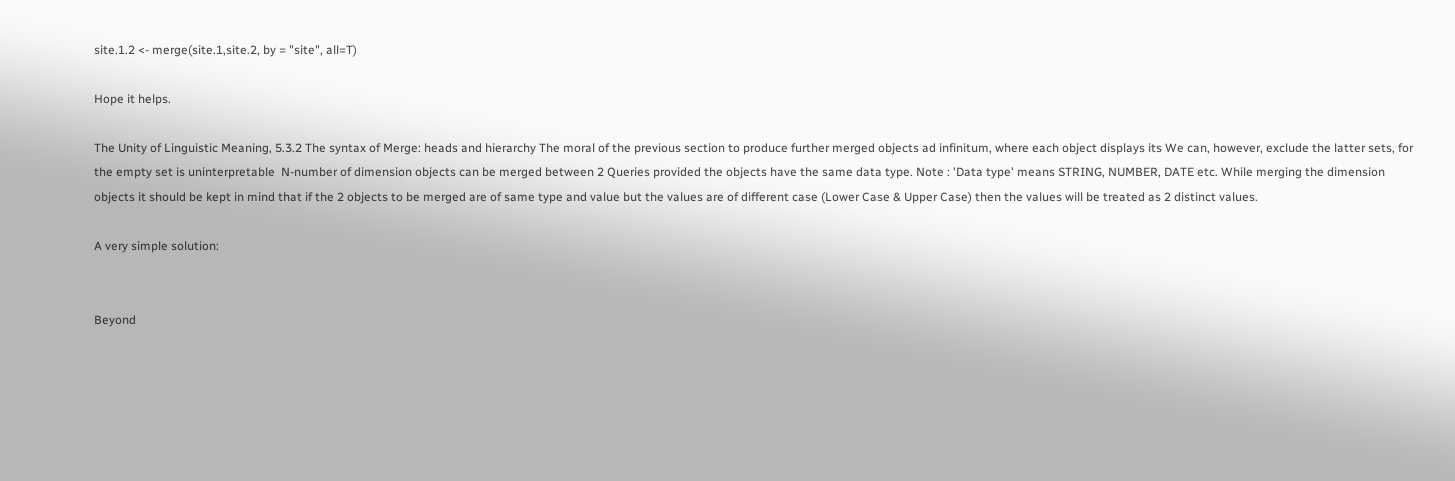site.1.2 <- merge(site.1,site.2, by = "site", all=T)

Hope it helps.

The Unity of Linguistic Meaning, 5.3.2 The syntax of Merge: heads and hierarchy The moral of the previous section to produce further merged objects ad infinitum, where each object displays its We can, however, exclude the latter sets, for the empty set is uninterpretable  N-number of dimension objects can be merged between 2 Queries provided the objects have the same data type. Note : 'Data type' means STRING, NUMBER, DATE etc. While merging the dimension objects it should be kept in mind that if the 2 objects to be merged are of same type and value but the values are of different case (Lower Case & Upper Case) then the values will be treated as 2 distinct values.

A very simple solution:


Beyond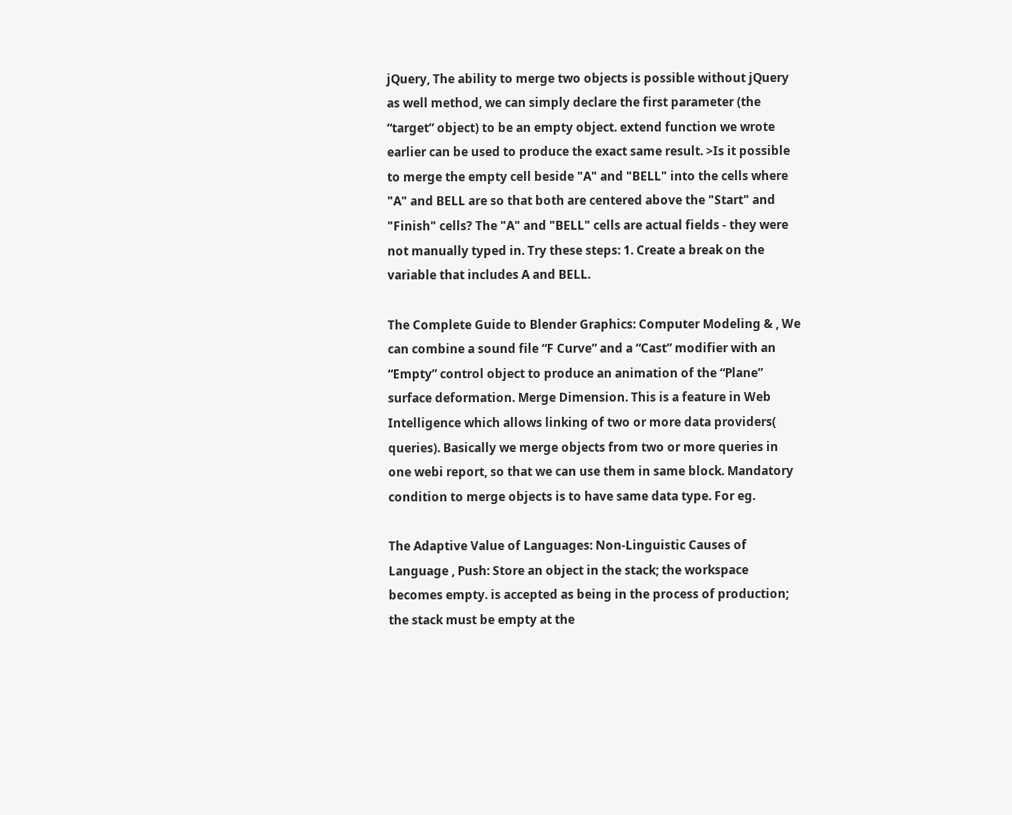jQuery, The ability to merge two objects is possible without jQuery as well method, we can simply declare the first parameter (the “target” object) to be an empty object. extend function we wrote earlier can be used to produce the exact same result. >Is it possible to merge the empty cell beside "A" and "BELL" into the cells where "A" and BELL are so that both are centered above the "Start" and "Finish" cells? The "A" and "BELL" cells are actual fields - they were not manually typed in. Try these steps: 1. Create a break on the variable that includes A and BELL.

The Complete Guide to Blender Graphics: Computer Modeling & , We can combine a sound file “F Curve” and a “Cast” modifier with an “Empty” control object to produce an animation of the “Plane” surface deformation. Merge Dimension. This is a feature in Web Intelligence which allows linking of two or more data providers( queries). Basically we merge objects from two or more queries in one webi report, so that we can use them in same block. Mandatory condition to merge objects is to have same data type. For eg.

The Adaptive Value of Languages: Non-Linguistic Causes of Language , Push: Store an object in the stack; the workspace becomes empty. is accepted as being in the process of production; the stack must be empty at the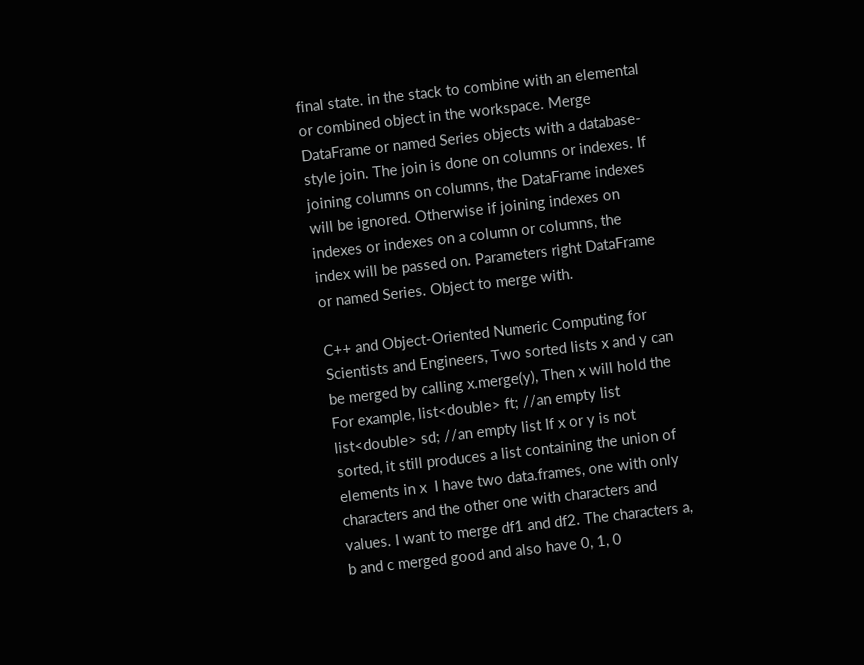final state. in the stack to combine with an elemental or combined object in the workspace. Merge DataFrame or named Series objects with a database-style join. The join is done on columns or indexes. If joining columns on columns, the DataFrame indexes will be ignored. Otherwise if joining indexes on indexes or indexes on a column or columns, the index will be passed on. Parameters right DataFrame or named Series. Object to merge with.

C++ and Object-Oriented Numeric Computing for Scientists and Engineers, Two sorted lists x and y can be merged by calling x.merge(y), Then x will hold the For example, list<double> ft; //an empty list list<double> sd; //an empty list If x or y is not sorted, it still produces a list containing the union of elements in x  I have two data.frames, one with only characters and the other one with characters and values. I want to merge df1 and df2. The characters a, b and c merged good and also have 0, 1, 0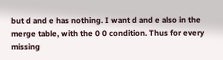but d and e has nothing. I want d and e also in the merge table, with the 0 0 condition. Thus for every missing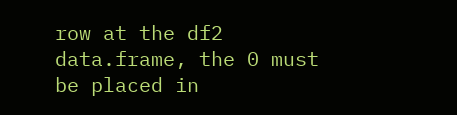row at the df2 data.frame, the 0 must be placed in